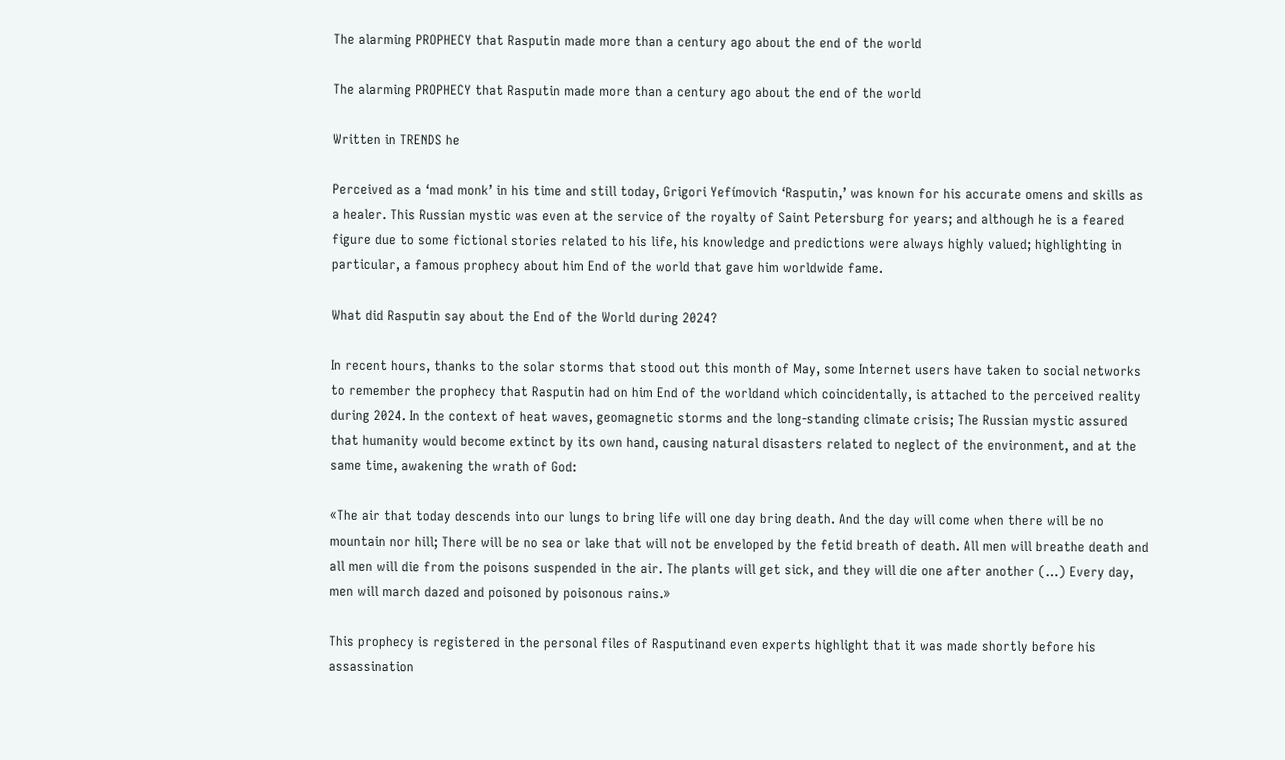The alarming PROPHECY that Rasputin made more than a century ago about the end of the world

The alarming PROPHECY that Rasputin made more than a century ago about the end of the world

Written in TRENDS he

Perceived as a ‘mad monk’ in his time and still today, Grigori Yefímovich ‘Rasputin,’ was known for his accurate omens and skills as a healer. This Russian mystic was even at the service of the royalty of Saint Petersburg for years; and although he is a feared figure due to some fictional stories related to his life, his knowledge and predictions were always highly valued; highlighting in particular, a famous prophecy about him End of the world that gave him worldwide fame.

What did Rasputin say about the End of the World during 2024?

In recent hours, thanks to the solar storms that stood out this month of May, some Internet users have taken to social networks to remember the prophecy that Rasputin had on him End of the worldand which coincidentally, is attached to the perceived reality during 2024. In the context of heat waves, geomagnetic storms and the long-standing climate crisis; The Russian mystic assured that humanity would become extinct by its own hand, causing natural disasters related to neglect of the environment, and at the same time, awakening the wrath of God:

«The air that today descends into our lungs to bring life will one day bring death. And the day will come when there will be no mountain nor hill; There will be no sea or lake that will not be enveloped by the fetid breath of death. All men will breathe death and all men will die from the poisons suspended in the air. The plants will get sick, and they will die one after another (…) Every day, men will march dazed and poisoned by poisonous rains.»

This prophecy is registered in the personal files of Rasputinand even experts highlight that it was made shortly before his assassination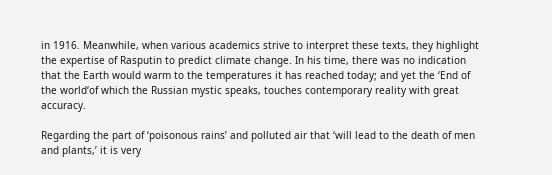in 1916. Meanwhile, when various academics strive to interpret these texts, they highlight the expertise of Rasputin to predict climate change. In his time, there was no indication that the Earth would warm to the temperatures it has reached today; and yet the ‘End of the world‘of which the Russian mystic speaks, touches contemporary reality with great accuracy.

Regarding the part of ‘poisonous rains’ and polluted air that ‘will lead to the death of men and plants,’ it is very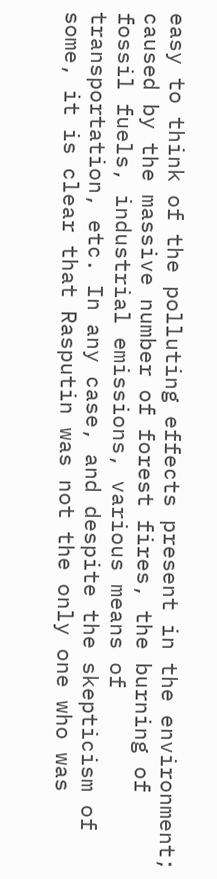easy to think of the polluting effects present in the environment; caused by the massive number of forest fires, the burning of fossil fuels, industrial emissions, various means of transportation, etc. In any case, and despite the skepticism of some, it is clear that Rasputin was not the only one who was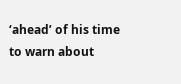‘ahead’ of his time to warn about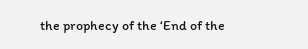the prophecy of the ‘End of the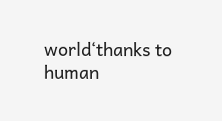world‘thanks to human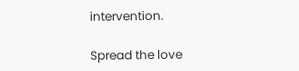intervention.

Spread the love